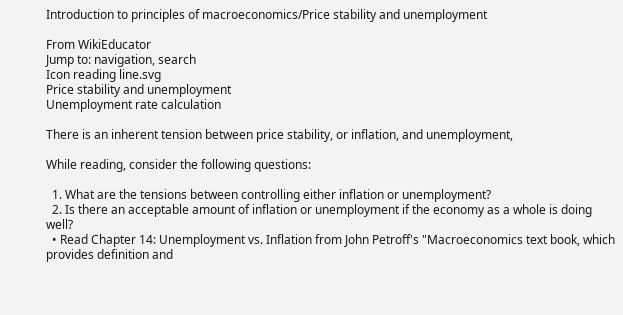Introduction to principles of macroeconomics/Price stability and unemployment

From WikiEducator
Jump to: navigation, search
Icon reading line.svg
Price stability and unemployment
Unemployment rate calculation

There is an inherent tension between price stability, or inflation, and unemployment,

While reading, consider the following questions:

  1. What are the tensions between controlling either inflation or unemployment?
  2. Is there an acceptable amount of inflation or unemployment if the economy as a whole is doing well?
  • Read Chapter 14: Unemployment vs. Inflation from John Petroff's "Macroeconomics text book, which provides definition and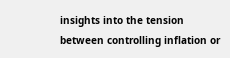insights into the tension between controlling inflation or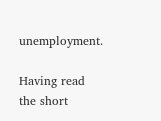unemployment.

Having read the short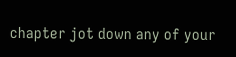chapter jot down any of your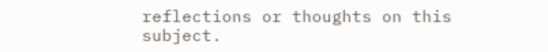reflections or thoughts on this subject.